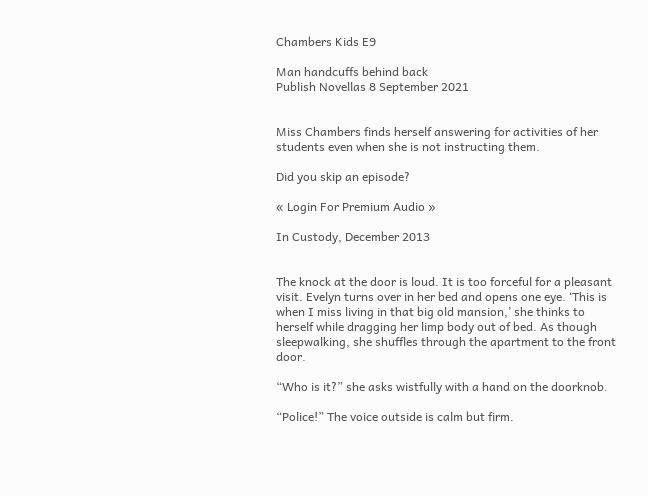Chambers Kids E9

Man handcuffs behind back
Publish Novellas 8 September 2021


Miss Chambers finds herself answering for activities of her students even when she is not instructing them.

Did you skip an episode?

« Login For Premium Audio »

In Custody, December 2013


The knock at the door is loud. It is too forceful for a pleasant visit. Evelyn turns over in her bed and opens one eye. ‘This is when I miss living in that big old mansion,’ she thinks to herself while dragging her limp body out of bed. As though sleepwalking, she shuffles through the apartment to the front door.

“Who is it?” she asks wistfully with a hand on the doorknob.

“Police!” The voice outside is calm but firm.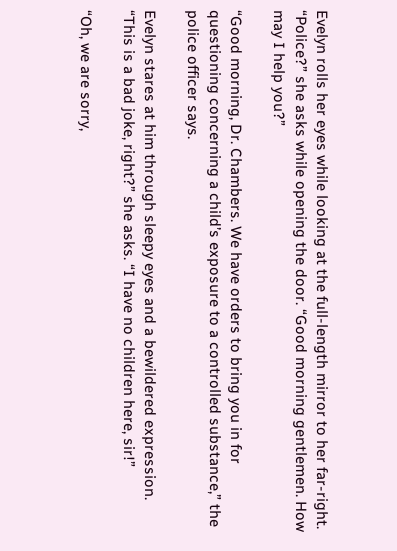Evelyn rolls her eyes while looking at the full-length mirror to her far-right. “Police?” she asks while opening the door. “Good morning gentlemen. How may I help you?”

“Good morning, Dr. Chambers. We have orders to bring you in for questioning concerning a child’s exposure to a controlled substance,” the police officer says.

Evelyn stares at him through sleepy eyes and a bewildered expression. “This is a bad joke, right?” she asks. “I have no children here, sir!”

“Oh, we are sorry,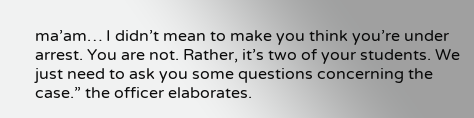ma’am… I didn’t mean to make you think you’re under arrest. You are not. Rather, it’s two of your students. We just need to ask you some questions concerning the case.” the officer elaborates.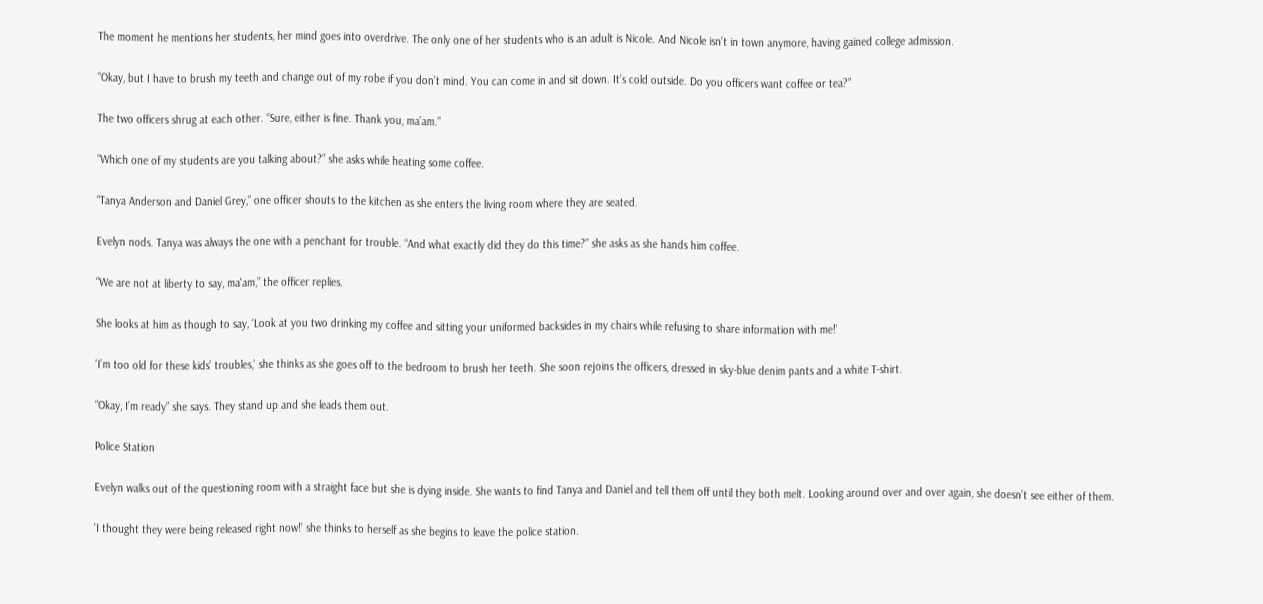The moment he mentions her students, her mind goes into overdrive. The only one of her students who is an adult is Nicole. And Nicole isn’t in town anymore, having gained college admission.

“Okay, but I have to brush my teeth and change out of my robe if you don’t mind. You can come in and sit down. It’s cold outside. Do you officers want coffee or tea?”

The two officers shrug at each other. “Sure, either is fine. Thank you, ma’am.”

“Which one of my students are you talking about?” she asks while heating some coffee.

“Tanya Anderson and Daniel Grey,” one officer shouts to the kitchen as she enters the living room where they are seated.

Evelyn nods. Tanya was always the one with a penchant for trouble. “And what exactly did they do this time?” she asks as she hands him coffee.

“We are not at liberty to say, ma'am,” the officer replies.

She looks at him as though to say, ‘Look at you two drinking my coffee and sitting your uniformed backsides in my chairs while refusing to share information with me!’

‘I’m too old for these kids’ troubles,’ she thinks as she goes off to the bedroom to brush her teeth. She soon rejoins the officers, dressed in sky-blue denim pants and a white T-shirt.

“Okay, I’m ready” she says. They stand up and she leads them out.

Police Station

Evelyn walks out of the questioning room with a straight face but she is dying inside. She wants to find Tanya and Daniel and tell them off until they both melt. Looking around over and over again, she doesn’t see either of them.

‘I thought they were being released right now!’ she thinks to herself as she begins to leave the police station.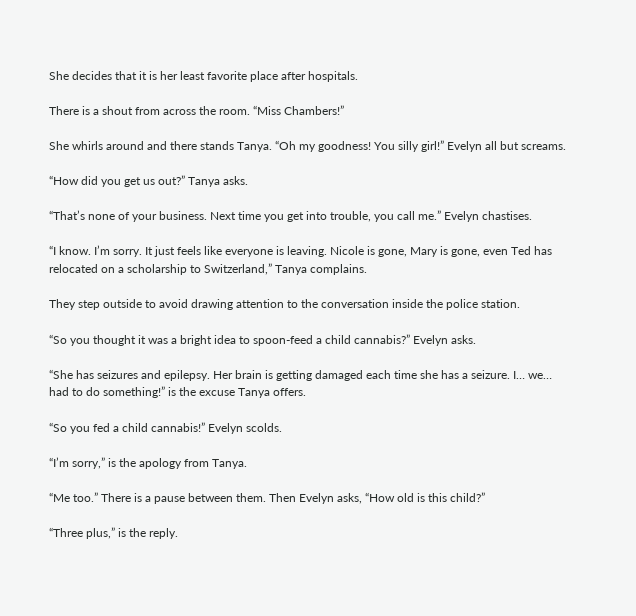She decides that it is her least favorite place after hospitals.

There is a shout from across the room. “Miss Chambers!”

She whirls around and there stands Tanya. “Oh my goodness! You silly girl!” Evelyn all but screams.

“How did you get us out?” Tanya asks.

“That’s none of your business. Next time you get into trouble, you call me.” Evelyn chastises.

“I know. I’m sorry. It just feels like everyone is leaving. Nicole is gone, Mary is gone, even Ted has relocated on a scholarship to Switzerland,” Tanya complains.

They step outside to avoid drawing attention to the conversation inside the police station.

“So you thought it was a bright idea to spoon-feed a child cannabis?” Evelyn asks.

“She has seizures and epilepsy. Her brain is getting damaged each time she has a seizure. I… we… had to do something!” is the excuse Tanya offers.

“So you fed a child cannabis!” Evelyn scolds.

“I’m sorry,” is the apology from Tanya.

“Me too.” There is a pause between them. Then Evelyn asks, “How old is this child?”

“Three plus,” is the reply.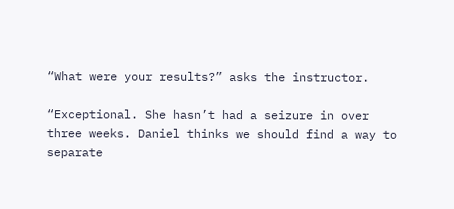“What were your results?” asks the instructor.

“Exceptional. She hasn’t had a seizure in over three weeks. Daniel thinks we should find a way to separate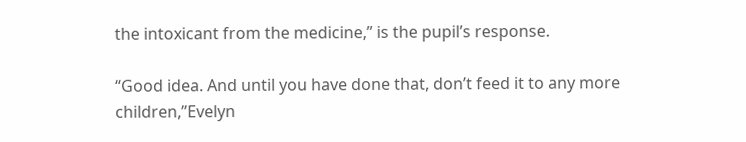the intoxicant from the medicine,” is the pupil’s response.

“Good idea. And until you have done that, don’t feed it to any more children,”Evelyn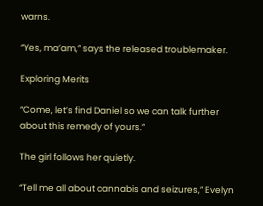warns.

“Yes, ma’am,” says the released troublemaker.

Exploring Merits

“Come, let’s find Daniel so we can talk further about this remedy of yours.”

The girl follows her quietly.

“Tell me all about cannabis and seizures,” Evelyn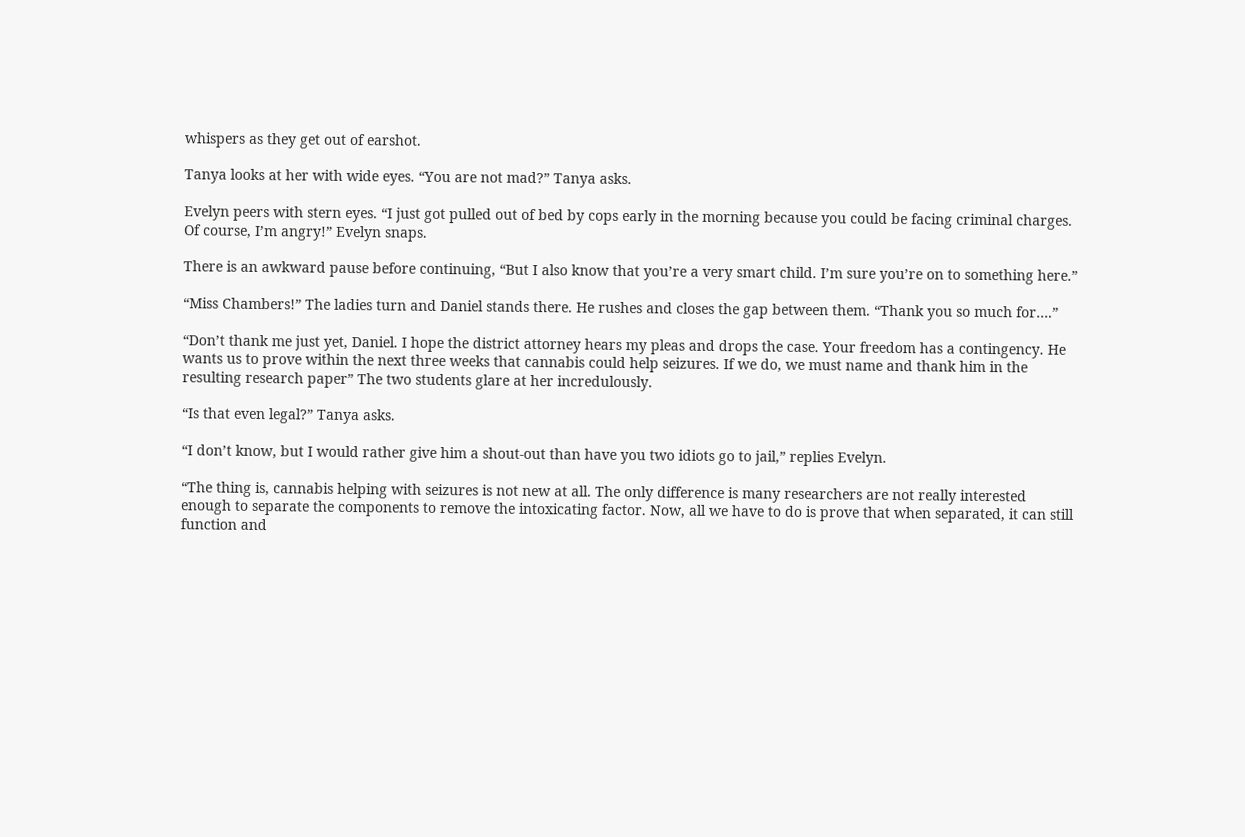whispers as they get out of earshot.

Tanya looks at her with wide eyes. “You are not mad?” Tanya asks.

Evelyn peers with stern eyes. “I just got pulled out of bed by cops early in the morning because you could be facing criminal charges. Of course, I’m angry!” Evelyn snaps.

There is an awkward pause before continuing, “But I also know that you’re a very smart child. I’m sure you’re on to something here.”

“Miss Chambers!” The ladies turn and Daniel stands there. He rushes and closes the gap between them. “Thank you so much for….”

“Don’t thank me just yet, Daniel. I hope the district attorney hears my pleas and drops the case. Your freedom has a contingency. He wants us to prove within the next three weeks that cannabis could help seizures. If we do, we must name and thank him in the resulting research paper” The two students glare at her incredulously.

“Is that even legal?” Tanya asks.

“I don’t know, but I would rather give him a shout-out than have you two idiots go to jail,” replies Evelyn.

“The thing is, cannabis helping with seizures is not new at all. The only difference is many researchers are not really interested enough to separate the components to remove the intoxicating factor. Now, all we have to do is prove that when separated, it can still function and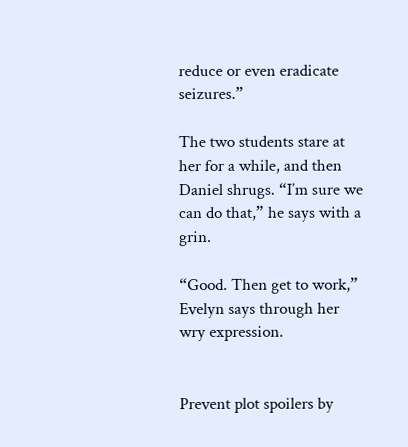reduce or even eradicate seizures.”

The two students stare at her for a while, and then Daniel shrugs. “I’m sure we can do that,” he says with a grin.

“Good. Then get to work,” Evelyn says through her wry expression.


Prevent plot spoilers by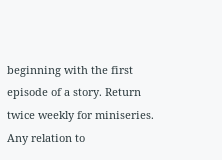beginning with the first episode of a story. Return twice weekly for miniseries. Any relation to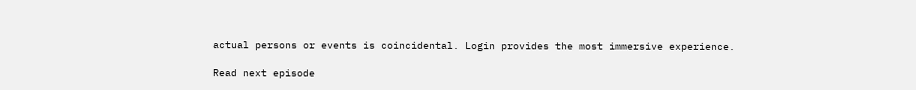actual persons or events is coincidental. Login provides the most immersive experience.

Read next episode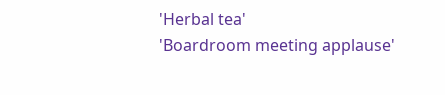'Herbal tea'
'Boardroom meeting applause'